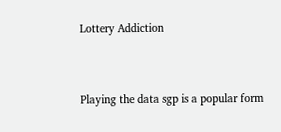Lottery Addiction


Playing the data sgp is a popular form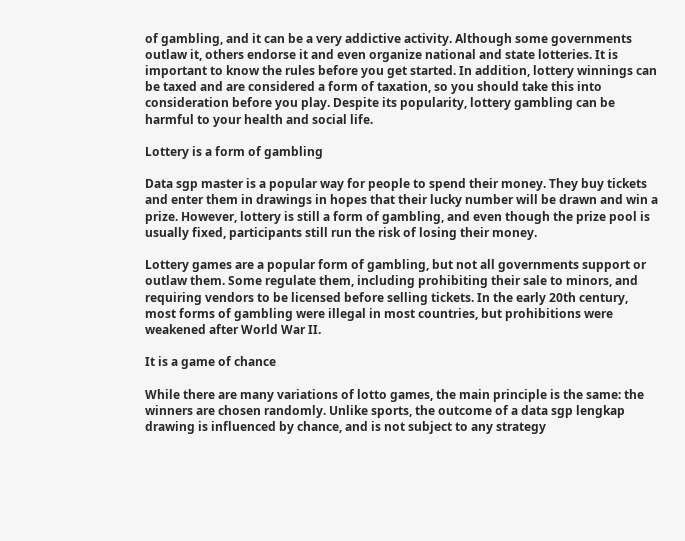of gambling, and it can be a very addictive activity. Although some governments outlaw it, others endorse it and even organize national and state lotteries. It is important to know the rules before you get started. In addition, lottery winnings can be taxed and are considered a form of taxation, so you should take this into consideration before you play. Despite its popularity, lottery gambling can be harmful to your health and social life.

Lottery is a form of gambling

Data sgp master is a popular way for people to spend their money. They buy tickets and enter them in drawings in hopes that their lucky number will be drawn and win a prize. However, lottery is still a form of gambling, and even though the prize pool is usually fixed, participants still run the risk of losing their money.

Lottery games are a popular form of gambling, but not all governments support or outlaw them. Some regulate them, including prohibiting their sale to minors, and requiring vendors to be licensed before selling tickets. In the early 20th century, most forms of gambling were illegal in most countries, but prohibitions were weakened after World War II.

It is a game of chance

While there are many variations of lotto games, the main principle is the same: the winners are chosen randomly. Unlike sports, the outcome of a data sgp lengkap drawing is influenced by chance, and is not subject to any strategy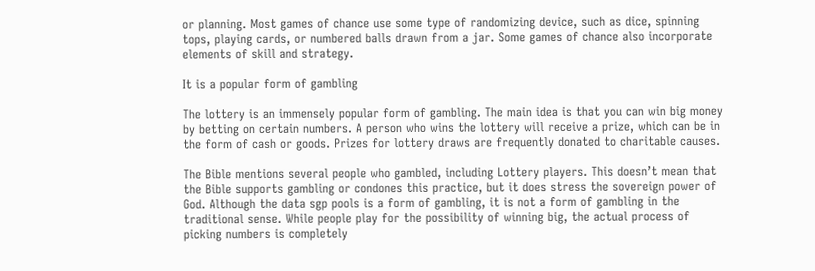or planning. Most games of chance use some type of randomizing device, such as dice, spinning tops, playing cards, or numbered balls drawn from a jar. Some games of chance also incorporate elements of skill and strategy.

It is a popular form of gambling

The lottery is an immensely popular form of gambling. The main idea is that you can win big money by betting on certain numbers. A person who wins the lottery will receive a prize, which can be in the form of cash or goods. Prizes for lottery draws are frequently donated to charitable causes.

The Bible mentions several people who gambled, including Lottery players. This doesn’t mean that the Bible supports gambling or condones this practice, but it does stress the sovereign power of God. Although the data sgp pools is a form of gambling, it is not a form of gambling in the traditional sense. While people play for the possibility of winning big, the actual process of picking numbers is completely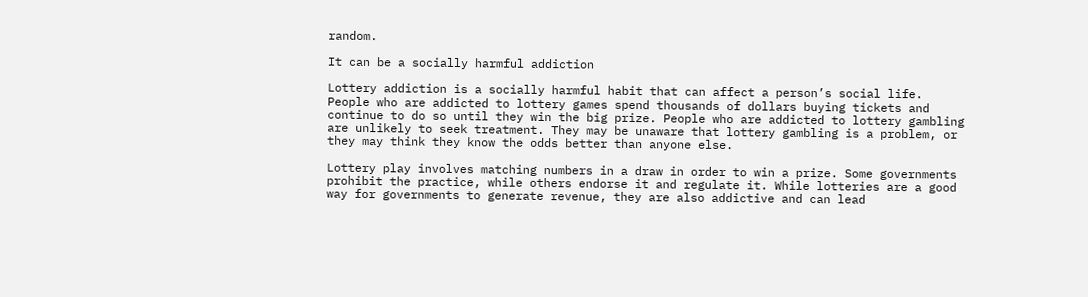random.

It can be a socially harmful addiction

Lottery addiction is a socially harmful habit that can affect a person’s social life. People who are addicted to lottery games spend thousands of dollars buying tickets and continue to do so until they win the big prize. People who are addicted to lottery gambling are unlikely to seek treatment. They may be unaware that lottery gambling is a problem, or they may think they know the odds better than anyone else.

Lottery play involves matching numbers in a draw in order to win a prize. Some governments prohibit the practice, while others endorse it and regulate it. While lotteries are a good way for governments to generate revenue, they are also addictive and can lead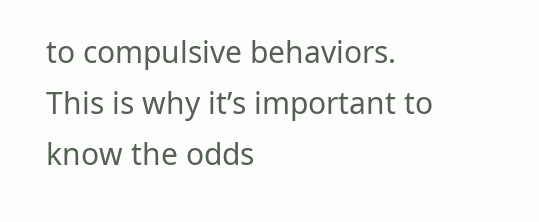to compulsive behaviors. This is why it’s important to know the odds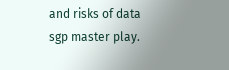and risks of data sgp master play.